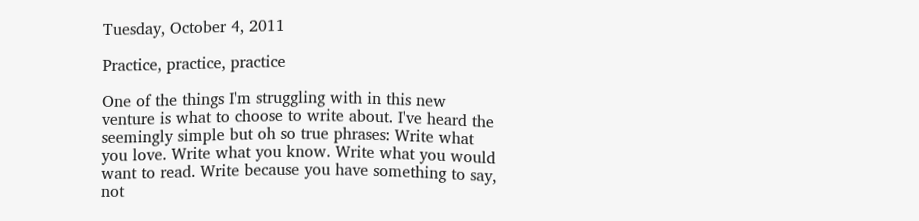Tuesday, October 4, 2011

Practice, practice, practice

One of the things I'm struggling with in this new venture is what to choose to write about. I've heard the seemingly simple but oh so true phrases: Write what you love. Write what you know. Write what you would want to read. Write because you have something to say, not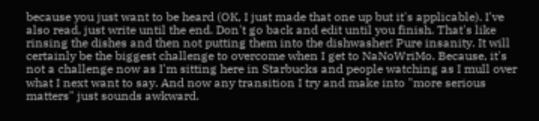because you just want to be heard (OK, I just made that one up but it's applicable). I've also read, just write until the end. Don't go back and edit until you finish. That's like rinsing the dishes and then not putting them into the dishwasher! Pure insanity. It will certainly be the biggest challenge to overcome when I get to NaNoWriMo. Because, it's not a challenge now as I'm sitting here in Starbucks and people watching as I mull over what I next want to say. And now any transition I try and make into "more serious matters" just sounds awkward.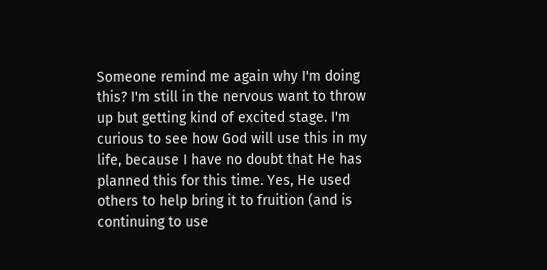Someone remind me again why I'm doing this? I'm still in the nervous want to throw up but getting kind of excited stage. I'm curious to see how God will use this in my life, because I have no doubt that He has planned this for this time. Yes, He used others to help bring it to fruition (and is continuing to use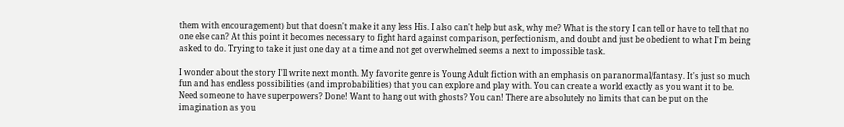them with encouragement) but that doesn't make it any less His. I also can't help but ask, why me? What is the story I can tell or have to tell that no one else can? At this point it becomes necessary to fight hard against comparison, perfectionism, and doubt and just be obedient to what I'm being asked to do. Trying to take it just one day at a time and not get overwhelmed seems a next to impossible task.

I wonder about the story I'll write next month. My favorite genre is Young Adult fiction with an emphasis on paranormal/fantasy. It's just so much fun and has endless possibilities (and improbabilities) that you can explore and play with. You can create a world exactly as you want it to be. Need someone to have superpowers? Done! Want to hang out with ghosts? You can! There are absolutely no limits that can be put on the imagination as you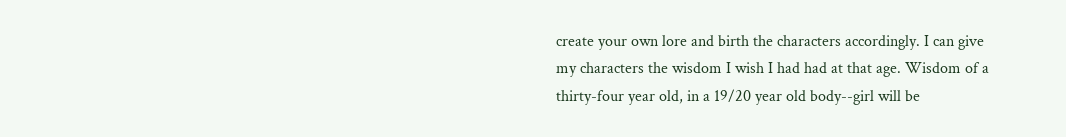create your own lore and birth the characters accordingly. I can give my characters the wisdom I wish I had had at that age. Wisdom of a thirty-four year old, in a 19/20 year old body--girl will be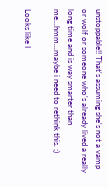unstoppable!! That's assuming she's not a vamp or wolf or someone who's already lived a really long time and is way smarter than me...hmm...maybe i need to rethink this. ;)

Looks like I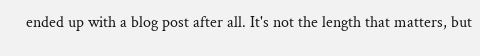ended up with a blog post after all. It's not the length that matters, but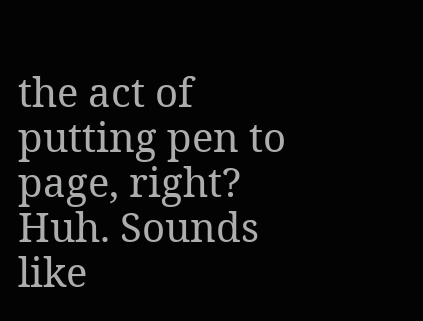the act of putting pen to page, right? Huh. Sounds like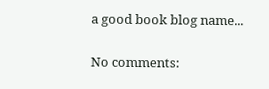a good book blog name...

No comments: